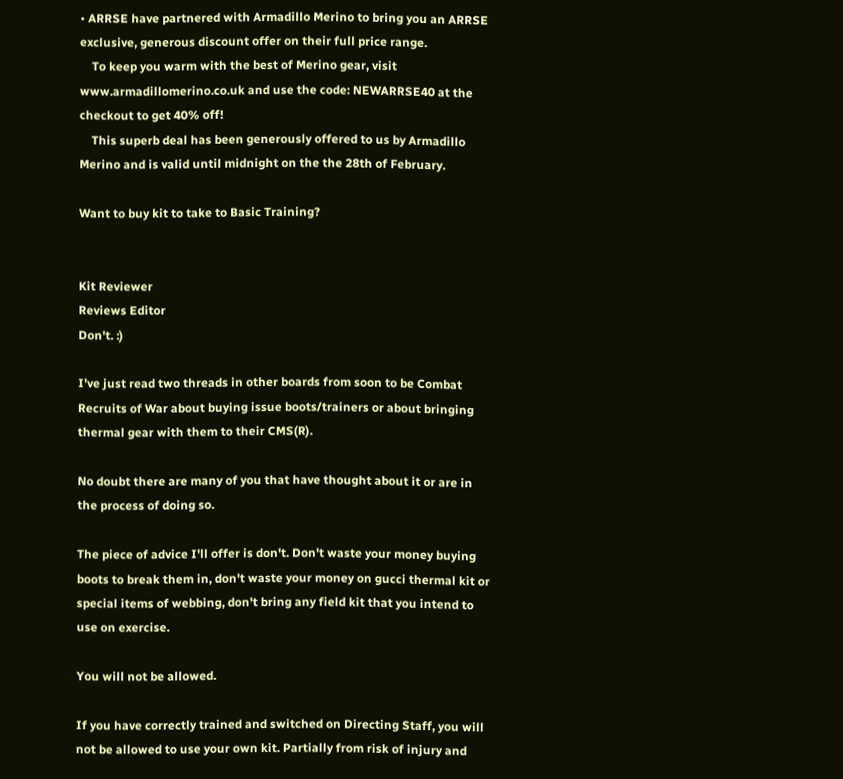• ARRSE have partnered with Armadillo Merino to bring you an ARRSE exclusive, generous discount offer on their full price range.
    To keep you warm with the best of Merino gear, visit www.armadillomerino.co.uk and use the code: NEWARRSE40 at the checkout to get 40% off!
    This superb deal has been generously offered to us by Armadillo Merino and is valid until midnight on the the 28th of February.

Want to buy kit to take to Basic Training?


Kit Reviewer
Reviews Editor
Don't. :)

I've just read two threads in other boards from soon to be Combat Recruits of War about buying issue boots/trainers or about bringing thermal gear with them to their CMS(R).

No doubt there are many of you that have thought about it or are in the process of doing so.

The piece of advice I'll offer is don't. Don't waste your money buying boots to break them in, don't waste your money on gucci thermal kit or special items of webbing, don't bring any field kit that you intend to use on exercise.

You will not be allowed.

If you have correctly trained and switched on Directing Staff, you will not be allowed to use your own kit. Partially from risk of injury and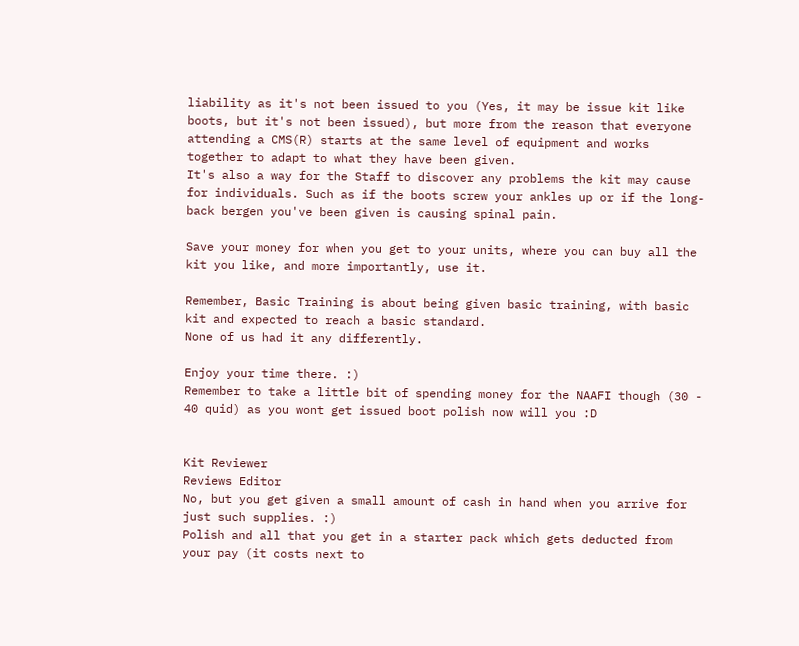liability as it's not been issued to you (Yes, it may be issue kit like boots, but it's not been issued), but more from the reason that everyone attending a CMS(R) starts at the same level of equipment and works together to adapt to what they have been given.
It's also a way for the Staff to discover any problems the kit may cause for individuals. Such as if the boots screw your ankles up or if the long-back bergen you've been given is causing spinal pain.

Save your money for when you get to your units, where you can buy all the kit you like, and more importantly, use it.

Remember, Basic Training is about being given basic training, with basic kit and expected to reach a basic standard.
None of us had it any differently.

Enjoy your time there. :)
Remember to take a little bit of spending money for the NAAFI though (30 - 40 quid) as you wont get issued boot polish now will you :D


Kit Reviewer
Reviews Editor
No, but you get given a small amount of cash in hand when you arrive for just such supplies. :)
Polish and all that you get in a starter pack which gets deducted from your pay (it costs next to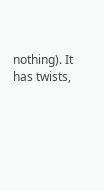nothing). It has twists,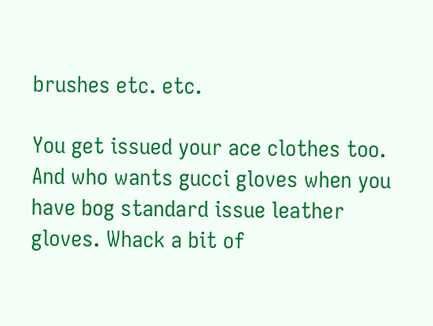brushes etc. etc.

You get issued your ace clothes too. And who wants gucci gloves when you have bog standard issue leather gloves. Whack a bit of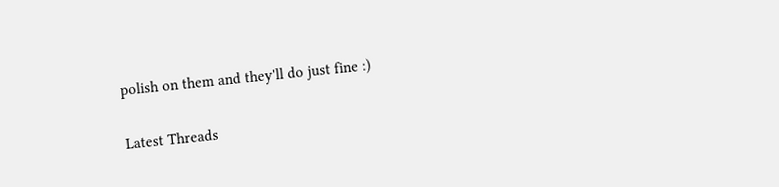polish on them and they'll do just fine :)

Latest Threads